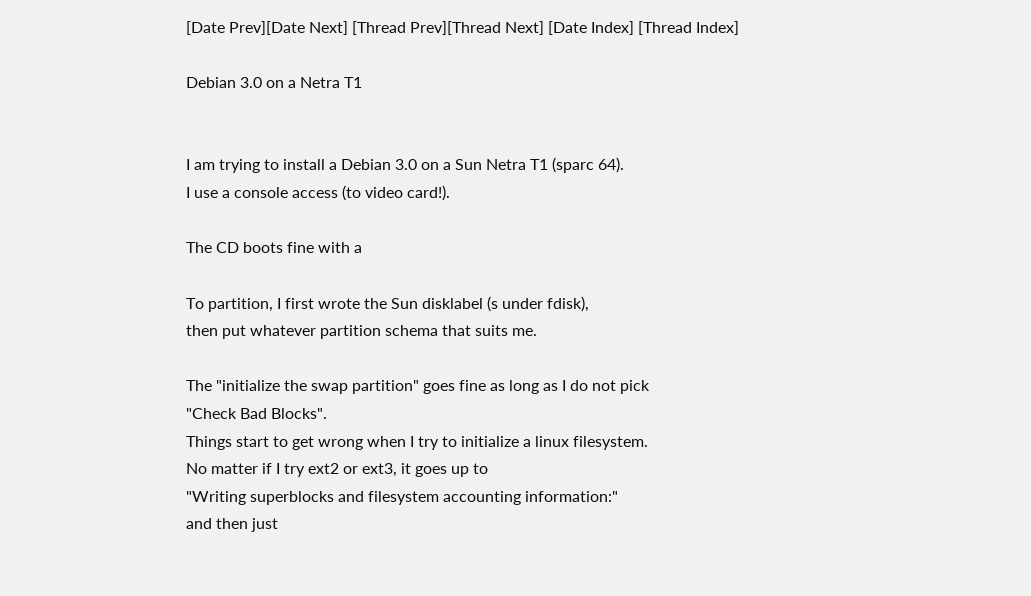[Date Prev][Date Next] [Thread Prev][Thread Next] [Date Index] [Thread Index]

Debian 3.0 on a Netra T1


I am trying to install a Debian 3.0 on a Sun Netra T1 (sparc 64).
I use a console access (to video card!).

The CD boots fine with a

To partition, I first wrote the Sun disklabel (s under fdisk),
then put whatever partition schema that suits me.

The "initialize the swap partition" goes fine as long as I do not pick
"Check Bad Blocks".
Things start to get wrong when I try to initialize a linux filesystem.
No matter if I try ext2 or ext3, it goes up to
"Writing superblocks and filesystem accounting information:"
and then just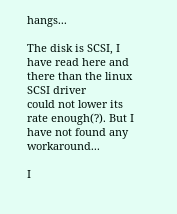hangs...

The disk is SCSI, I have read here and there than the linux SCSI driver
could not lower its rate enough(?). But I have not found any workaround...

I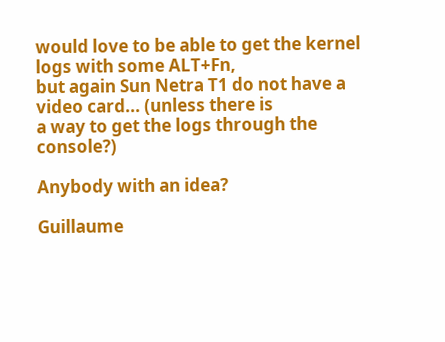would love to be able to get the kernel logs with some ALT+Fn,
but again Sun Netra T1 do not have a video card... (unless there is
a way to get the logs through the console?)

Anybody with an idea?

Guillaume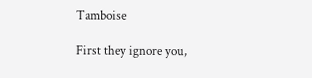Tamboise

First they ignore you,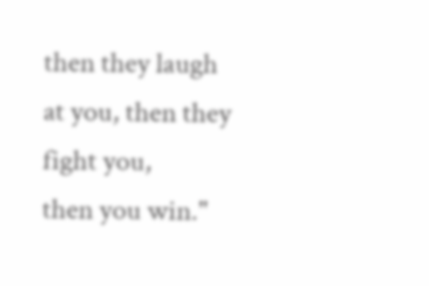then they laugh at you, then they fight you,
then you win."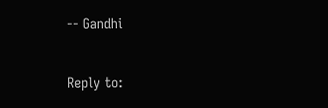-- Gandhi

Reply to: